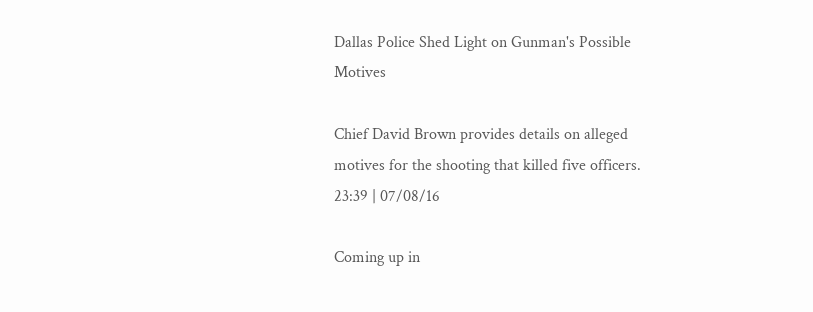Dallas Police Shed Light on Gunman's Possible Motives

Chief David Brown provides details on alleged motives for the shooting that killed five officers.
23:39 | 07/08/16

Coming up in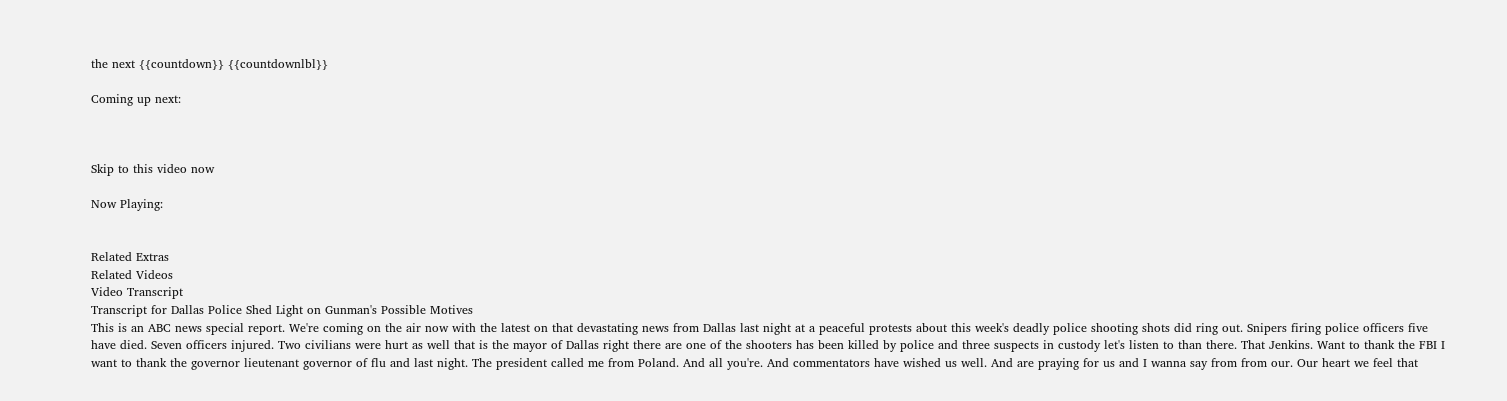the next {{countdown}} {{countdownlbl}}

Coming up next:



Skip to this video now

Now Playing:


Related Extras
Related Videos
Video Transcript
Transcript for Dallas Police Shed Light on Gunman's Possible Motives
This is an ABC news special report. We're coming on the air now with the latest on that devastating news from Dallas last night at a peaceful protests about this week's deadly police shooting shots did ring out. Snipers firing police officers five have died. Seven officers injured. Two civilians were hurt as well that is the mayor of Dallas right there are one of the shooters has been killed by police and three suspects in custody let's listen to than there. That Jenkins. Want to thank the FBI I want to thank the governor lieutenant governor of flu and last night. The president called me from Poland. And all you're. And commentators have wished us well. And are praying for us and I wanna say from from our. Our heart we feel that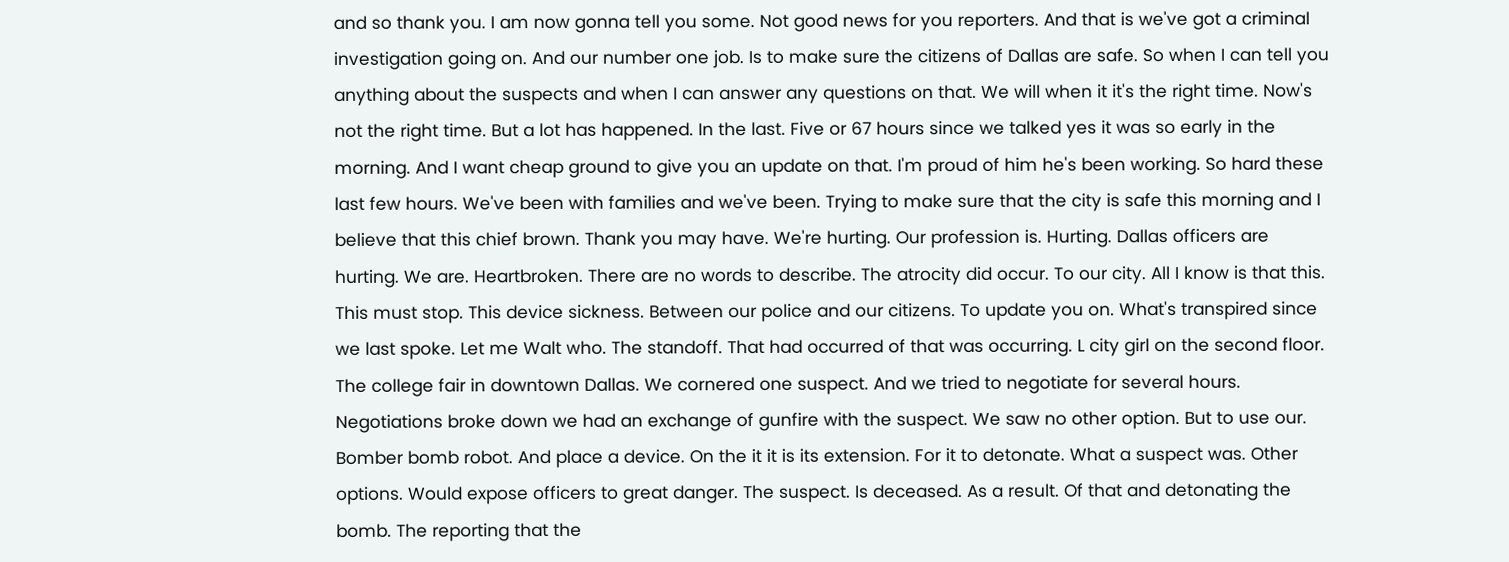and so thank you. I am now gonna tell you some. Not good news for you reporters. And that is we've got a criminal investigation going on. And our number one job. Is to make sure the citizens of Dallas are safe. So when I can tell you anything about the suspects and when I can answer any questions on that. We will when it it's the right time. Now's not the right time. But a lot has happened. In the last. Five or 67 hours since we talked yes it was so early in the morning. And I want cheap ground to give you an update on that. I'm proud of him he's been working. So hard these last few hours. We've been with families and we've been. Trying to make sure that the city is safe this morning and I believe that this chief brown. Thank you may have. We're hurting. Our profession is. Hurting. Dallas officers are hurting. We are. Heartbroken. There are no words to describe. The atrocity did occur. To our city. All I know is that this. This must stop. This device sickness. Between our police and our citizens. To update you on. What's transpired since we last spoke. Let me Walt who. The standoff. That had occurred of that was occurring. L city girl on the second floor. The college fair in downtown Dallas. We cornered one suspect. And we tried to negotiate for several hours. Negotiations broke down we had an exchange of gunfire with the suspect. We saw no other option. But to use our. Bomber bomb robot. And place a device. On the it it is its extension. For it to detonate. What a suspect was. Other options. Would expose officers to great danger. The suspect. Is deceased. As a result. Of that and detonating the bomb. The reporting that the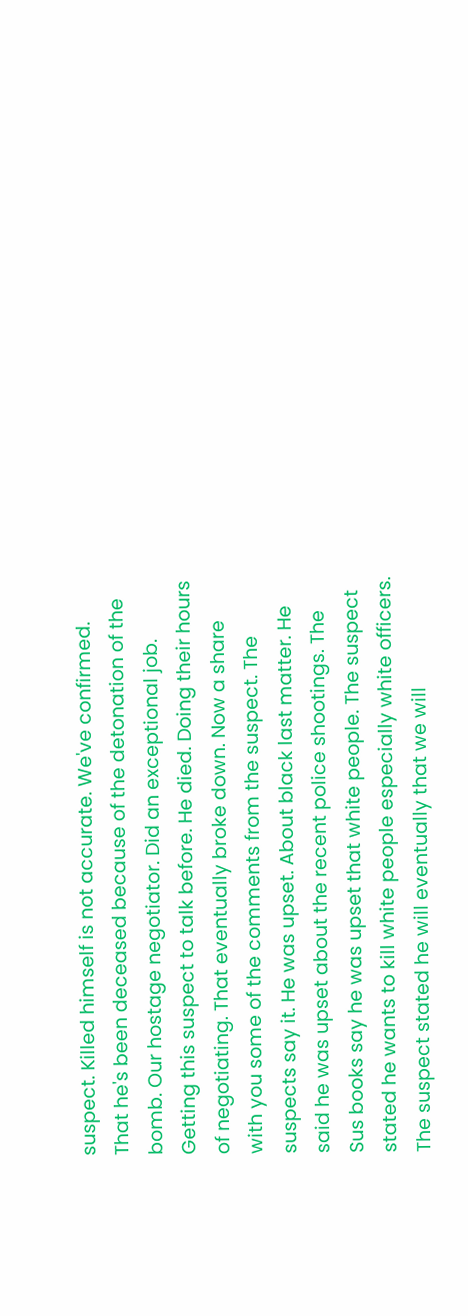suspect. Killed himself is not accurate. We've confirmed. That he's been deceased because of the detonation of the bomb. Our hostage negotiator. Did an exceptional job. Getting this suspect to talk before. He died. Doing their hours of negotiating. That eventually broke down. Now a share with you some of the comments from the suspect. The suspects say it. He was upset. About black last matter. He said he was upset about the recent police shootings. The Sus books say he was upset that white people. The suspect stated he wants to kill white people especially white officers. The suspect stated he will eventually that we will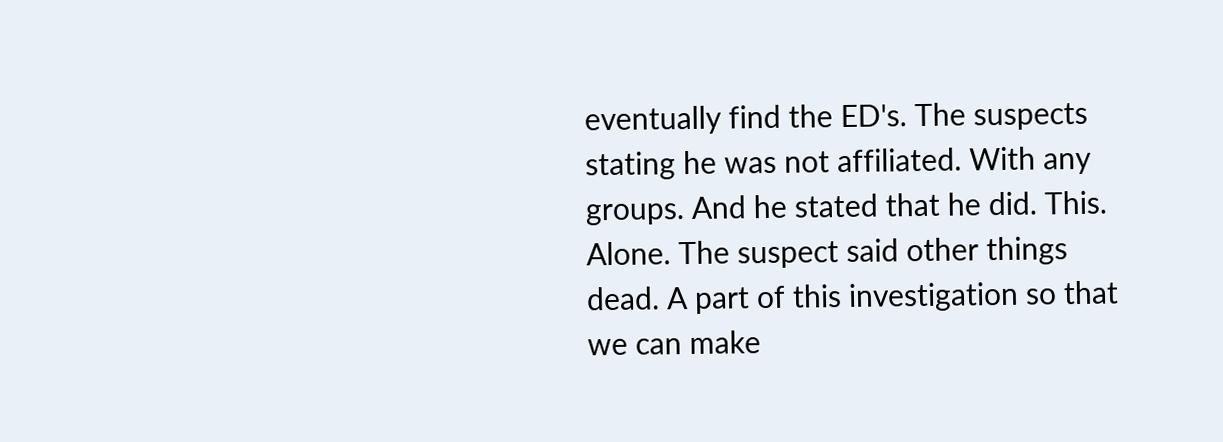eventually find the ED's. The suspects stating he was not affiliated. With any groups. And he stated that he did. This. Alone. The suspect said other things dead. A part of this investigation so that we can make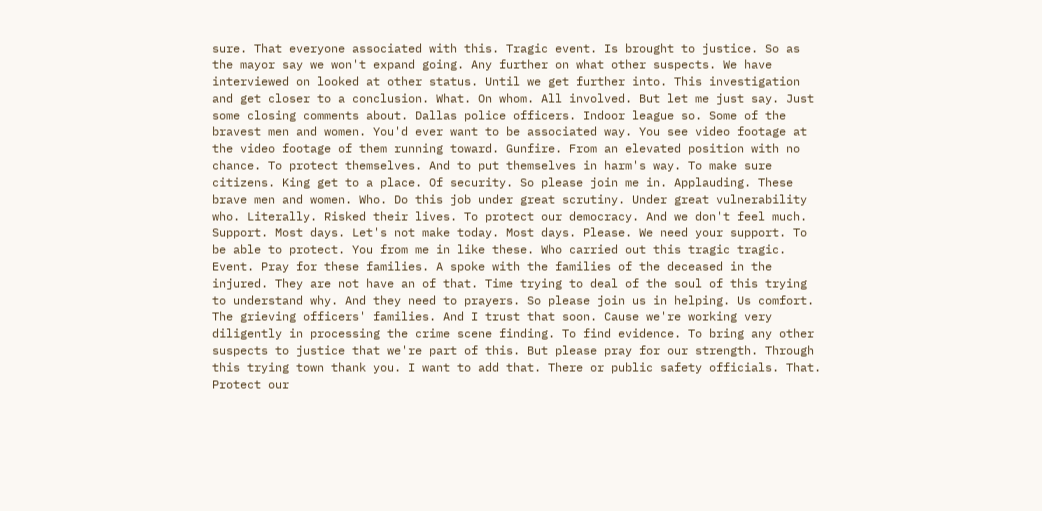sure. That everyone associated with this. Tragic event. Is brought to justice. So as the mayor say we won't expand going. Any further on what other suspects. We have interviewed on looked at other status. Until we get further into. This investigation and get closer to a conclusion. What. On whom. All involved. But let me just say. Just some closing comments about. Dallas police officers. Indoor league so. Some of the bravest men and women. You'd ever want to be associated way. You see video footage at the video footage of them running toward. Gunfire. From an elevated position with no chance. To protect themselves. And to put themselves in harm's way. To make sure citizens. King get to a place. Of security. So please join me in. Applauding. These brave men and women. Who. Do this job under great scrutiny. Under great vulnerability who. Literally. Risked their lives. To protect our democracy. And we don't feel much. Support. Most days. Let's not make today. Most days. Please. We need your support. To be able to protect. You from me in like these. Who carried out this tragic tragic. Event. Pray for these families. A spoke with the families of the deceased in the injured. They are not have an of that. Time trying to deal of the soul of this trying to understand why. And they need to prayers. So please join us in helping. Us comfort. The grieving officers' families. And I trust that soon. Cause we're working very diligently in processing the crime scene finding. To find evidence. To bring any other suspects to justice that we're part of this. But please pray for our strength. Through this trying town thank you. I want to add that. There or public safety officials. That. Protect our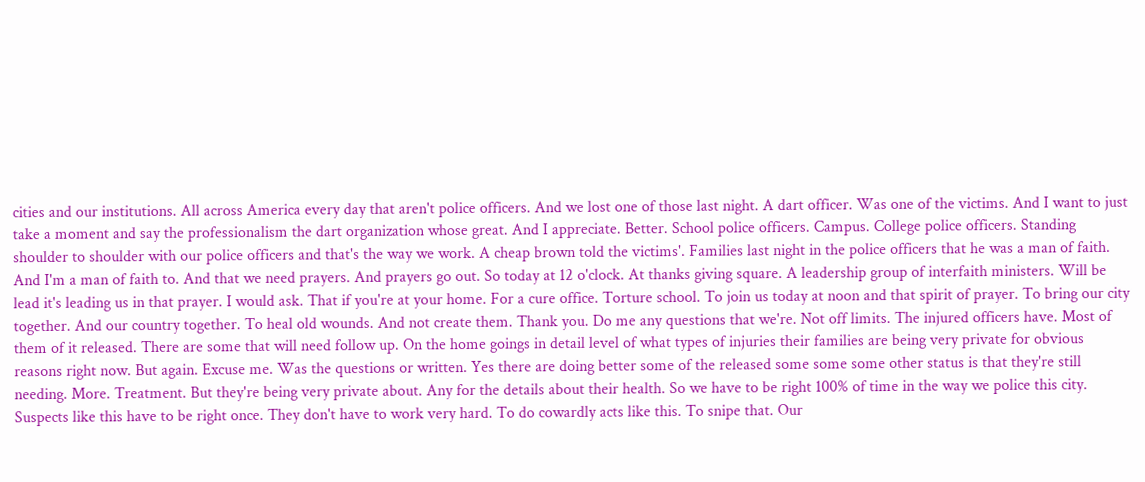cities and our institutions. All across America every day that aren't police officers. And we lost one of those last night. A dart officer. Was one of the victims. And I want to just take a moment and say the professionalism the dart organization whose great. And I appreciate. Better. School police officers. Campus. College police officers. Standing shoulder to shoulder with our police officers and that's the way we work. A cheap brown told the victims'. Families last night in the police officers that he was a man of faith. And I'm a man of faith to. And that we need prayers. And prayers go out. So today at 12 o'clock. At thanks giving square. A leadership group of interfaith ministers. Will be lead it's leading us in that prayer. I would ask. That if you're at your home. For a cure office. Torture school. To join us today at noon and that spirit of prayer. To bring our city together. And our country together. To heal old wounds. And not create them. Thank you. Do me any questions that we're. Not off limits. The injured officers have. Most of them of it released. There are some that will need follow up. On the home goings in detail level of what types of injuries their families are being very private for obvious reasons right now. But again. Excuse me. Was the questions or written. Yes there are doing better some of the released some some some other status is that they're still needing. More. Treatment. But they're being very private about. Any for the details about their health. So we have to be right 100% of time in the way we police this city. Suspects like this have to be right once. They don't have to work very hard. To do cowardly acts like this. To snipe that. Our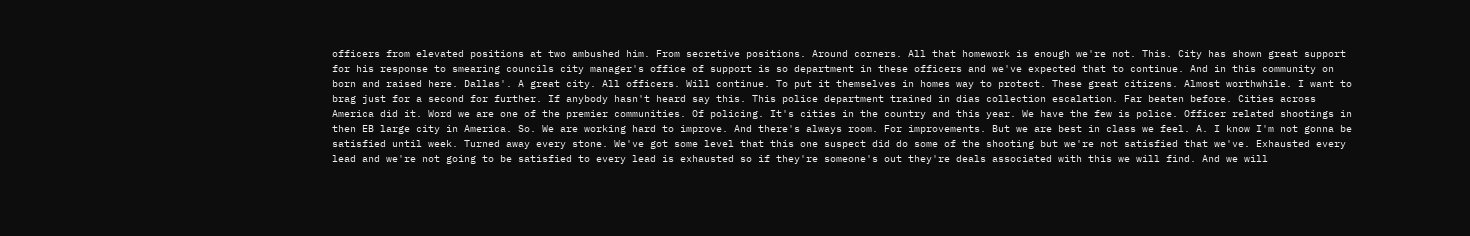officers from elevated positions at two ambushed him. From secretive positions. Around corners. All that homework is enough we're not. This. City has shown great support for his response to smearing councils city manager's office of support is so department in these officers and we've expected that to continue. And in this community on born and raised here. Dallas'. A great city. All officers. Will continue. To put it themselves in homes way to protect. These great citizens. Almost worthwhile. I want to brag just for a second for further. If anybody hasn't heard say this. This police department trained in dias collection escalation. Far beaten before. Cities across America did it. Word we are one of the premier communities. Of policing. It's cities in the country and this year. We have the few is police. Officer related shootings in then EB large city in America. So. We are working hard to improve. And there's always room. For improvements. But we are best in class we feel. A. I know I'm not gonna be satisfied until week. Turned away every stone. We've got some level that this one suspect did do some of the shooting but we're not satisfied that we've. Exhausted every lead and we're not going to be satisfied to every lead is exhausted so if they're someone's out they're deals associated with this we will find. And we will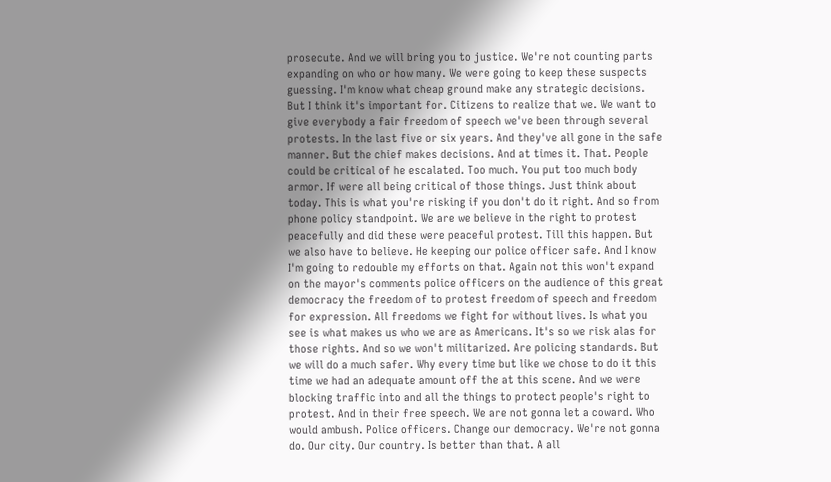prosecute. And we will bring you to justice. We're not counting parts expanding on who or how many. We were going to keep these suspects guessing. I'm know what cheap ground make any strategic decisions. But I think it's important for. Citizens to realize that we. We want to give everybody a fair freedom of speech we've been through several protests. In the last five or six years. And they've all gone in the safe manner. But the chief makes decisions. And at times it. That. People could be critical of he escalated. Too much. You put too much body armor. If were all being critical of those things. Just think about today. This is what you're risking if you don't do it right. And so from phone policy standpoint. We are we believe in the right to protest peacefully and did these were peaceful protest. Till this happen. But we also have to believe. He keeping our police officer safe. And I know I'm going to redouble my efforts on that. Again not this won't expand on the mayor's comments police officers on the audience of this great democracy the freedom of to protest freedom of speech and freedom for expression. All freedoms we fight for without lives. Is what you see is what makes us who we are as Americans. It's so we risk alas for those rights. And so we won't militarized. Are policing standards. But we will do a much safer. Why every time but like we chose to do it this time we had an adequate amount off the at this scene. And we were blocking traffic into and all the things to protect people's right to protest. And in their free speech. We are not gonna let a coward. Who would ambush. Police officers. Change our democracy. We're not gonna do. Our city. Our country. Is better than that. A all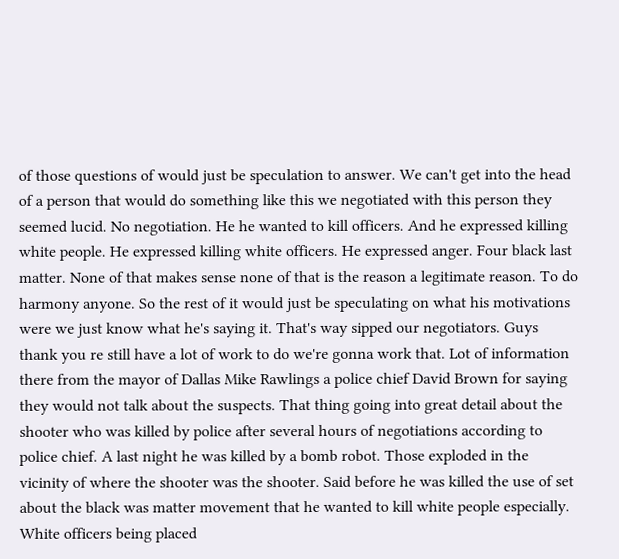of those questions of would just be speculation to answer. We can't get into the head of a person that would do something like this we negotiated with this person they seemed lucid. No negotiation. He he wanted to kill officers. And he expressed killing white people. He expressed killing white officers. He expressed anger. Four black last matter. None of that makes sense none of that is the reason a legitimate reason. To do harmony anyone. So the rest of it would just be speculating on what his motivations were we just know what he's saying it. That's way sipped our negotiators. Guys thank you re still have a lot of work to do we're gonna work that. Lot of information there from the mayor of Dallas Mike Rawlings a police chief David Brown for saying they would not talk about the suspects. That thing going into great detail about the shooter who was killed by police after several hours of negotiations according to police chief. A last night he was killed by a bomb robot. Those exploded in the vicinity of where the shooter was the shooter. Said before he was killed the use of set about the black was matter movement that he wanted to kill white people especially. White officers being placed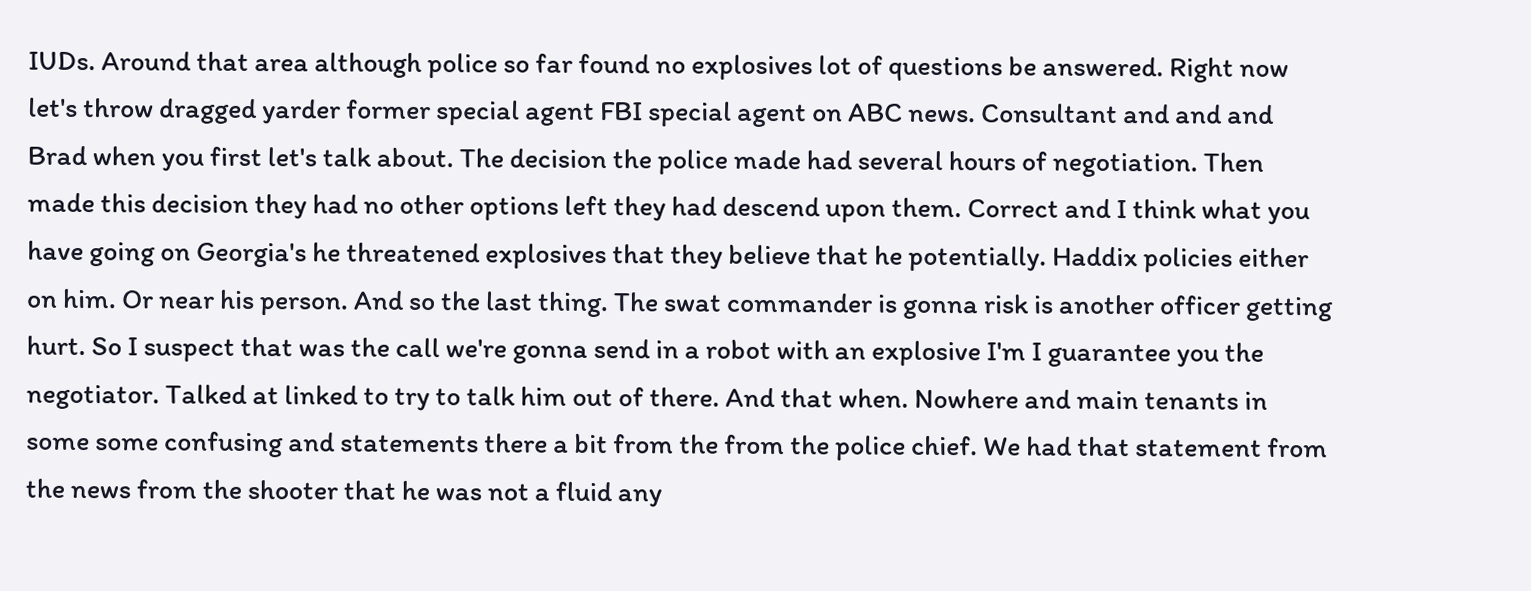IUDs. Around that area although police so far found no explosives lot of questions be answered. Right now let's throw dragged yarder former special agent FBI special agent on ABC news. Consultant and and and Brad when you first let's talk about. The decision the police made had several hours of negotiation. Then made this decision they had no other options left they had descend upon them. Correct and I think what you have going on Georgia's he threatened explosives that they believe that he potentially. Haddix policies either on him. Or near his person. And so the last thing. The swat commander is gonna risk is another officer getting hurt. So I suspect that was the call we're gonna send in a robot with an explosive I'm I guarantee you the negotiator. Talked at linked to try to talk him out of there. And that when. Nowhere and main tenants in some some confusing and statements there a bit from the from the police chief. We had that statement from the news from the shooter that he was not a fluid any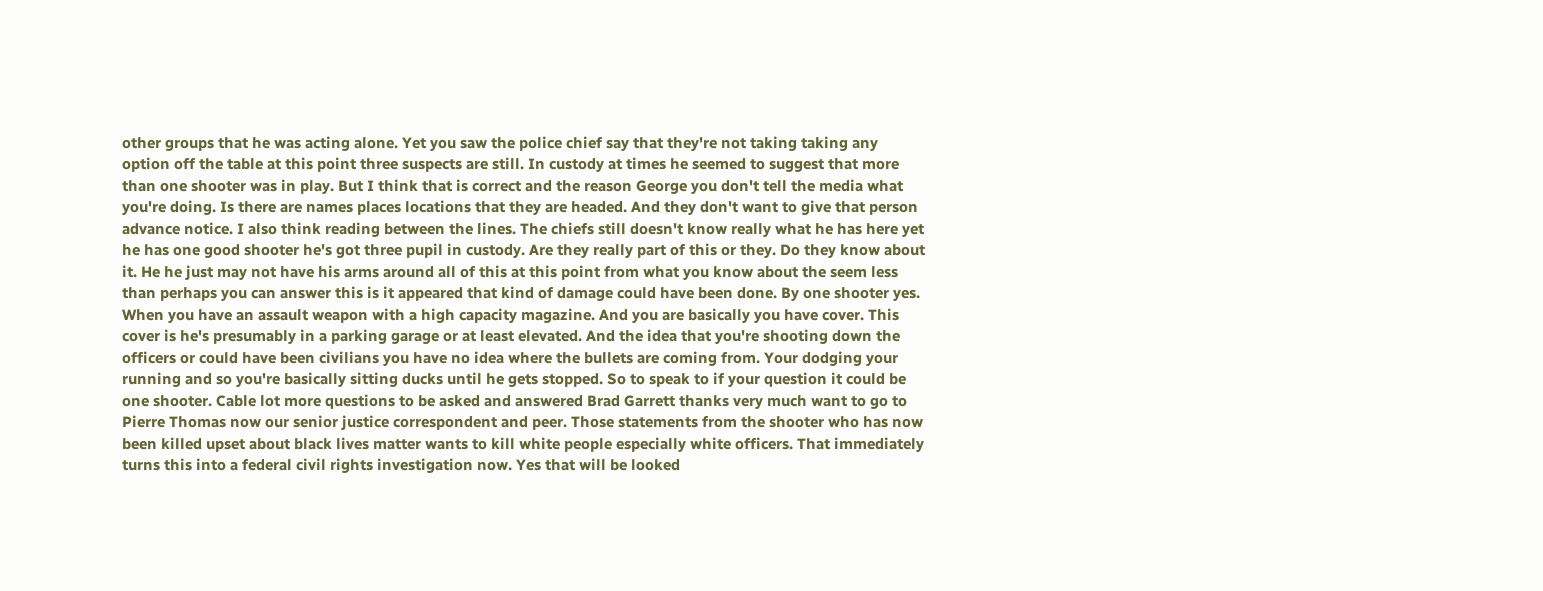other groups that he was acting alone. Yet you saw the police chief say that they're not taking taking any option off the table at this point three suspects are still. In custody at times he seemed to suggest that more than one shooter was in play. But I think that is correct and the reason George you don't tell the media what you're doing. Is there are names places locations that they are headed. And they don't want to give that person advance notice. I also think reading between the lines. The chiefs still doesn't know really what he has here yet he has one good shooter he's got three pupil in custody. Are they really part of this or they. Do they know about it. He he just may not have his arms around all of this at this point from what you know about the seem less than perhaps you can answer this is it appeared that kind of damage could have been done. By one shooter yes. When you have an assault weapon with a high capacity magazine. And you are basically you have cover. This cover is he's presumably in a parking garage or at least elevated. And the idea that you're shooting down the officers or could have been civilians you have no idea where the bullets are coming from. Your dodging your running and so you're basically sitting ducks until he gets stopped. So to speak to if your question it could be one shooter. Cable lot more questions to be asked and answered Brad Garrett thanks very much want to go to Pierre Thomas now our senior justice correspondent and peer. Those statements from the shooter who has now been killed upset about black lives matter wants to kill white people especially white officers. That immediately turns this into a federal civil rights investigation now. Yes that will be looked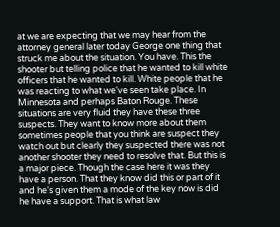at we are expecting that we may hear from the attorney general later today George one thing that struck me about the situation. You have. This the shooter but telling police that he wanted to kill white officers that he wanted to kill. White people that he was reacting to what we've seen take place. In Minnesota and perhaps Baton Rouge. These situations are very fluid they have these three suspects. They want to know more about them sometimes people that you think are suspect they watch out but clearly they suspected there was not another shooter they need to resolve that. But this is a major piece. Though the case here it was they have a person. That they know did this or part of it and he's given them a mode of the key now is did he have a support. That is what law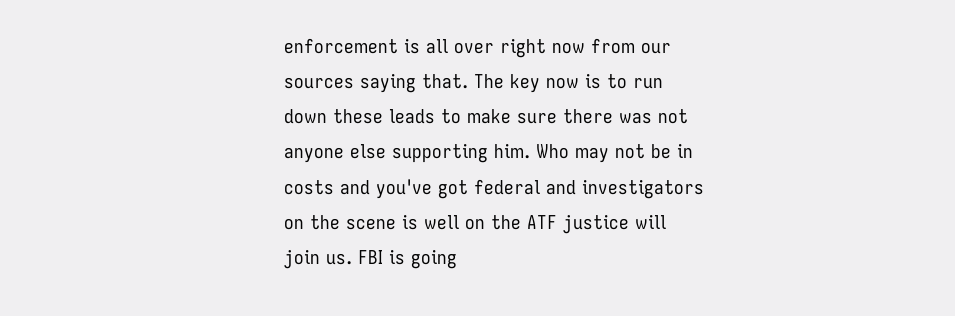enforcement is all over right now from our sources saying that. The key now is to run down these leads to make sure there was not anyone else supporting him. Who may not be in costs and you've got federal and investigators on the scene is well on the ATF justice will join us. FBI is going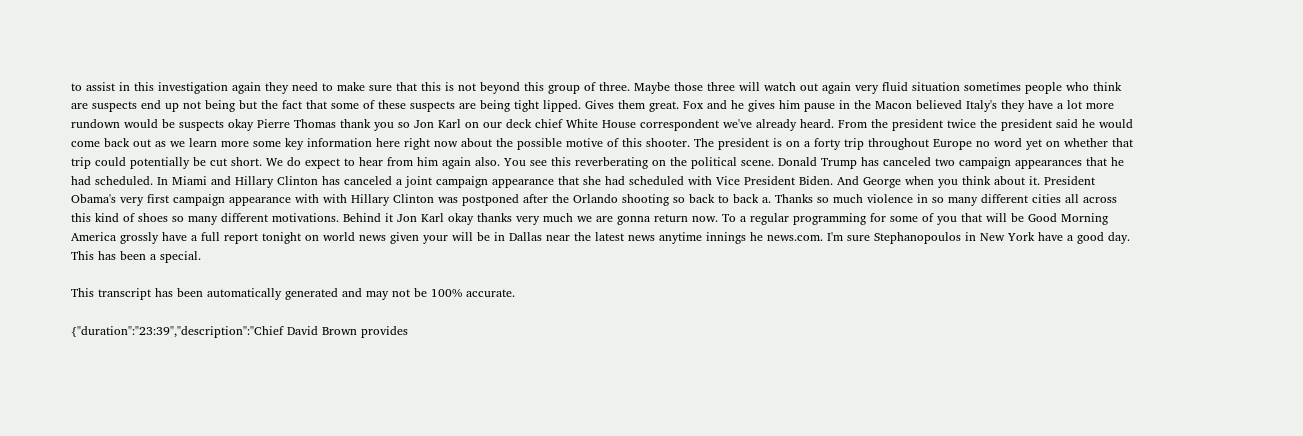to assist in this investigation again they need to make sure that this is not beyond this group of three. Maybe those three will watch out again very fluid situation sometimes people who think are suspects end up not being but the fact that some of these suspects are being tight lipped. Gives them great. Fox and he gives him pause in the Macon believed Italy's they have a lot more rundown would be suspects okay Pierre Thomas thank you so Jon Karl on our deck chief White House correspondent we've already heard. From the president twice the president said he would come back out as we learn more some key information here right now about the possible motive of this shooter. The president is on a forty trip throughout Europe no word yet on whether that trip could potentially be cut short. We do expect to hear from him again also. You see this reverberating on the political scene. Donald Trump has canceled two campaign appearances that he had scheduled. In Miami and Hillary Clinton has canceled a joint campaign appearance that she had scheduled with Vice President Biden. And George when you think about it. President Obama's very first campaign appearance with with Hillary Clinton was postponed after the Orlando shooting so back to back a. Thanks so much violence in so many different cities all across this kind of shoes so many different motivations. Behind it Jon Karl okay thanks very much we are gonna return now. To a regular programming for some of you that will be Good Morning America grossly have a full report tonight on world news given your will be in Dallas near the latest news anytime innings he news.com. I'm sure Stephanopoulos in New York have a good day. This has been a special.

This transcript has been automatically generated and may not be 100% accurate.

{"duration":"23:39","description":"Chief David Brown provides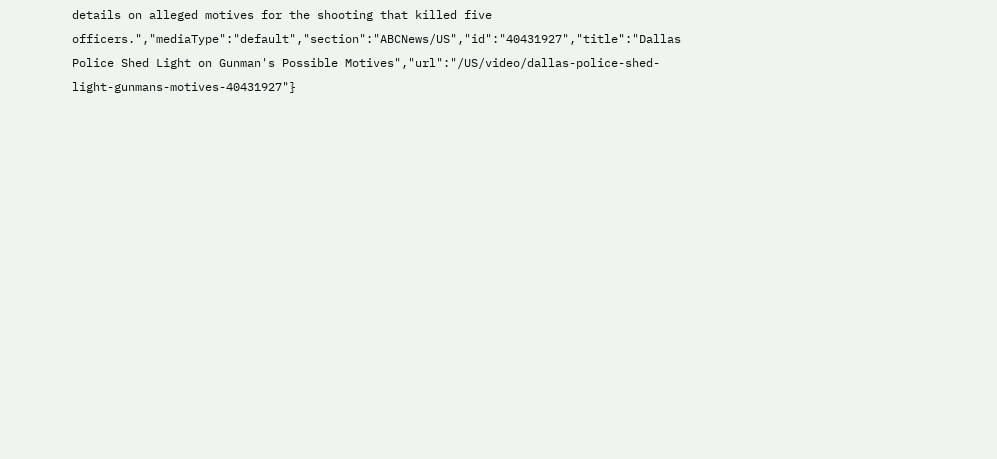details on alleged motives for the shooting that killed five officers.","mediaType":"default","section":"ABCNews/US","id":"40431927","title":"Dallas Police Shed Light on Gunman's Possible Motives","url":"/US/video/dallas-police-shed-light-gunmans-motives-40431927"}